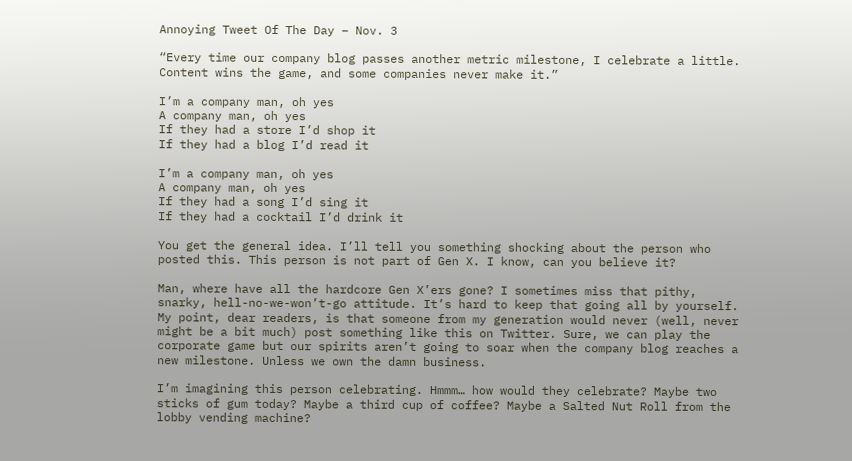Annoying Tweet Of The Day – Nov. 3

“Every time our company blog passes another metric milestone, I celebrate a little. Content wins the game, and some companies never make it.”

I’m a company man, oh yes
A company man, oh yes
If they had a store I’d shop it
If they had a blog I’d read it

I’m a company man, oh yes
A company man, oh yes
If they had a song I’d sing it
If they had a cocktail I’d drink it

You get the general idea. I’ll tell you something shocking about the person who posted this. This person is not part of Gen X. I know, can you believe it?

Man, where have all the hardcore Gen X’ers gone? I sometimes miss that pithy, snarky, hell-no-we-won’t-go attitude. It’s hard to keep that going all by yourself. My point, dear readers, is that someone from my generation would never (well, never might be a bit much) post something like this on Twitter. Sure, we can play the corporate game but our spirits aren’t going to soar when the company blog reaches a new milestone. Unless we own the damn business.

I’m imagining this person celebrating. Hmmm… how would they celebrate? Maybe two sticks of gum today? Maybe a third cup of coffee? Maybe a Salted Nut Roll from the lobby vending machine?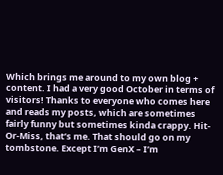Which brings me around to my own blog + content. I had a very good October in terms of visitors! Thanks to everyone who comes here and reads my posts, which are sometimes fairly funny but sometimes kinda crappy. Hit-Or-Miss, that’s me. That should go on my tombstone. Except I’m GenX – I’m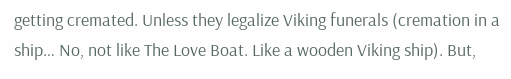getting cremated. Unless they legalize Viking funerals (cremation in a ship… No, not like The Love Boat. Like a wooden Viking ship). But,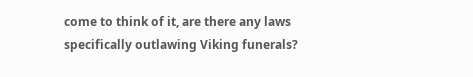come to think of it, are there any laws specifically outlawing Viking funerals?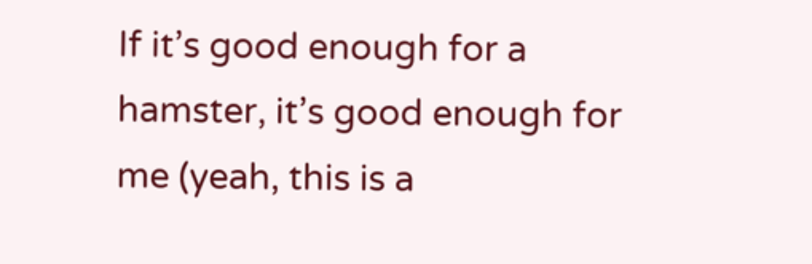If it’s good enough for a hamster, it’s good enough for me (yeah, this is a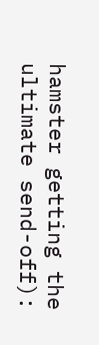hamster getting the ultimate send-off):